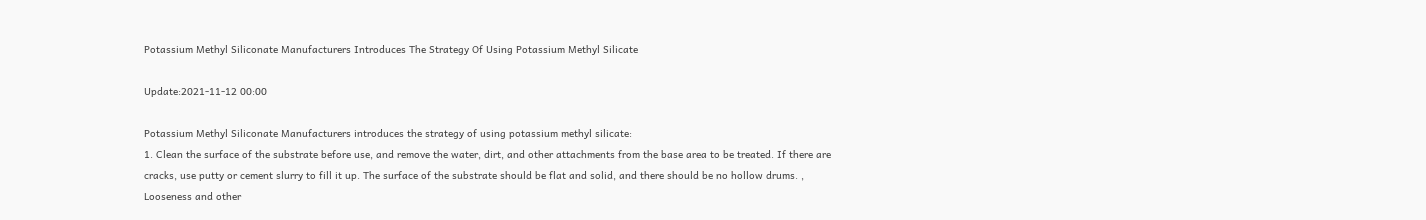Potassium Methyl Siliconate Manufacturers Introduces The Strategy Of Using Potassium Methyl Silicate

Update:2021-11-12 00:00

Potassium Methyl Siliconate Manufacturers introduces the strategy of using potassium methyl silicate:
1. Clean the surface of the substrate before use, and remove the water, dirt, and other attachments from the base area to be treated. If there are cracks, use putty or cement slurry to fill it up. The surface of the substrate should be flat and solid, and there should be no hollow drums. , Looseness and other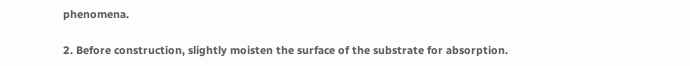phenomena.

2. Before construction, slightly moisten the surface of the substrate for absorption.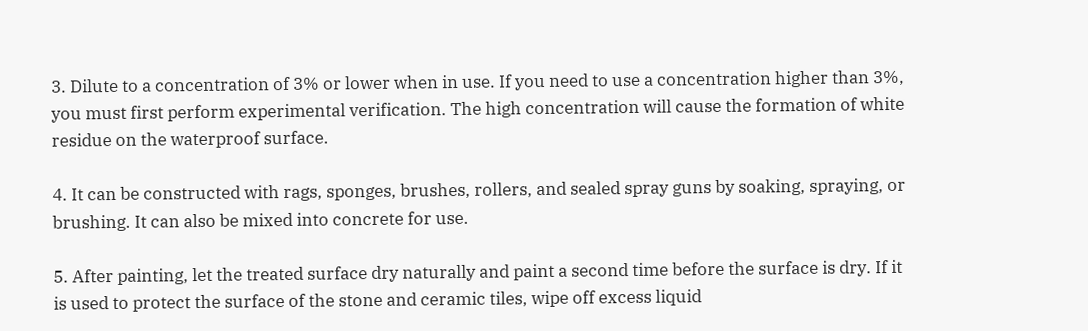3. Dilute to a concentration of 3% or lower when in use. If you need to use a concentration higher than 3%, you must first perform experimental verification. The high concentration will cause the formation of white residue on the waterproof surface.

4. It can be constructed with rags, sponges, brushes, rollers, and sealed spray guns by soaking, spraying, or brushing. It can also be mixed into concrete for use.

5. After painting, let the treated surface dry naturally and paint a second time before the surface is dry. If it is used to protect the surface of the stone and ceramic tiles, wipe off excess liquid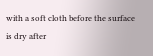with a soft cloth before the surface is dry after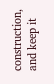construction, and keep it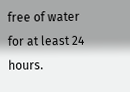free of water for at least 24 hours.